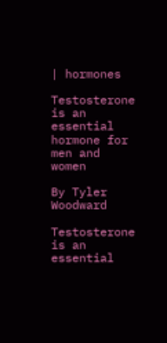| hormones

Testosterone is an essential hormone for men and women

By Tyler Woodward

Testosterone is an essential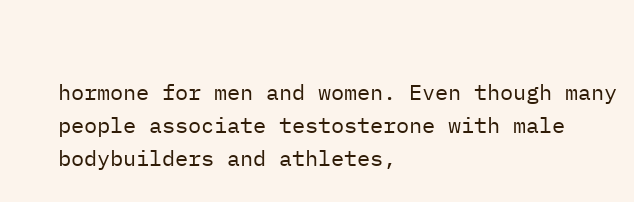hormone for men and women. Even though many people associate testosterone with male bodybuilders and athletes,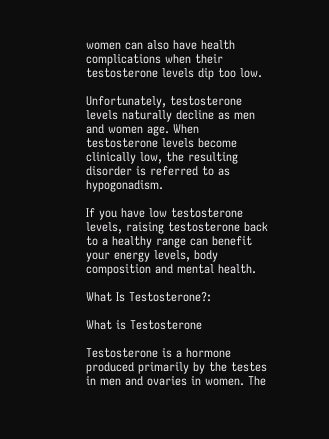women can also have health complications when their testosterone levels dip too low.

Unfortunately, testosterone levels naturally decline as men and women age. When testosterone levels become clinically low, the resulting disorder is referred to as hypogonadism.

If you have low testosterone levels, raising testosterone back to a healthy range can benefit your energy levels, body composition and mental health.

What Is Testosterone?:

What is Testosterone

Testosterone is a hormone produced primarily by the testes in men and ovaries in women. The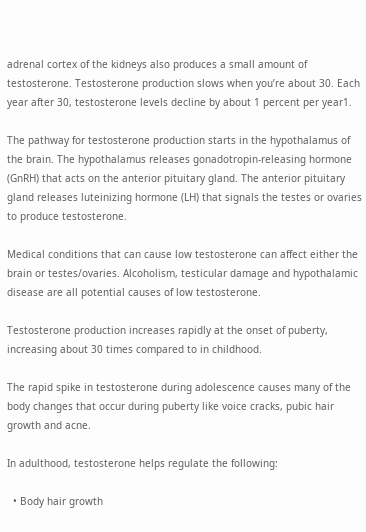adrenal cortex of the kidneys also produces a small amount of testosterone. Testosterone production slows when you’re about 30. Each year after 30, testosterone levels decline by about 1 percent per year1.

The pathway for testosterone production starts in the hypothalamus of the brain. The hypothalamus releases gonadotropin-releasing hormone (GnRH) that acts on the anterior pituitary gland. The anterior pituitary gland releases luteinizing hormone (LH) that signals the testes or ovaries to produce testosterone.

Medical conditions that can cause low testosterone can affect either the brain or testes/ovaries. Alcoholism, testicular damage and hypothalamic disease are all potential causes of low testosterone.

Testosterone production increases rapidly at the onset of puberty, increasing about 30 times compared to in childhood.

The rapid spike in testosterone during adolescence causes many of the body changes that occur during puberty like voice cracks, pubic hair growth and acne.

In adulthood, testosterone helps regulate the following:

  • Body hair growth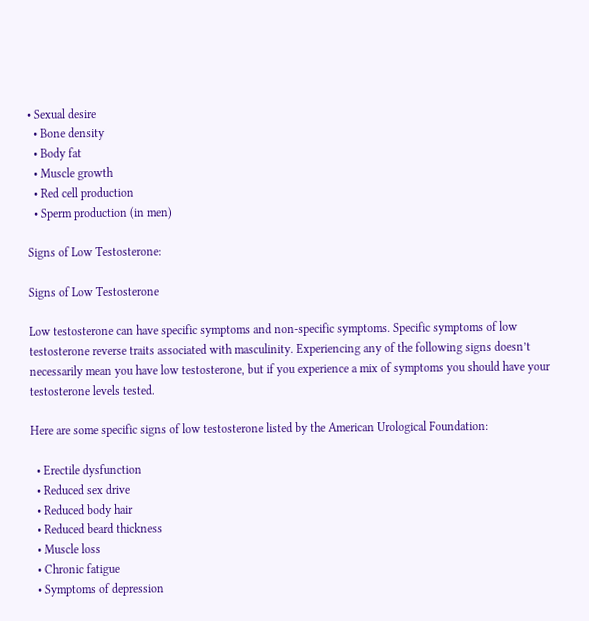• Sexual desire
  • Bone density
  • Body fat
  • Muscle growth
  • Red cell production
  • Sperm production (in men)

Signs of Low Testosterone:

Signs of Low Testosterone

Low testosterone can have specific symptoms and non-specific symptoms. Specific symptoms of low testosterone reverse traits associated with masculinity. Experiencing any of the following signs doesn’t necessarily mean you have low testosterone, but if you experience a mix of symptoms you should have your testosterone levels tested.

Here are some specific signs of low testosterone listed by the American Urological Foundation:

  • Erectile dysfunction
  • Reduced sex drive
  • Reduced body hair
  • Reduced beard thickness
  • Muscle loss
  • Chronic fatigue
  • Symptoms of depression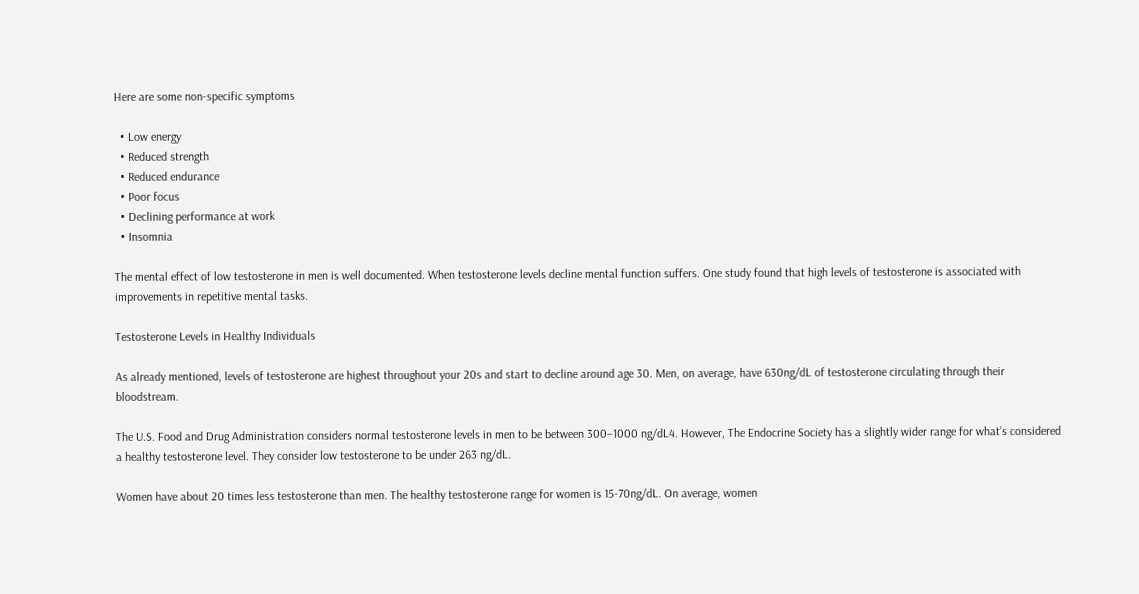Here are some non-specific symptoms

  • Low energy
  • Reduced strength
  • Reduced endurance
  • Poor focus
  • Declining performance at work
  • Insomnia

The mental effect of low testosterone in men is well documented. When testosterone levels decline mental function suffers. One study found that high levels of testosterone is associated with improvements in repetitive mental tasks.

Testosterone Levels in Healthy Individuals

As already mentioned, levels of testosterone are highest throughout your 20s and start to decline around age 30. Men, on average, have 630ng/dL of testosterone circulating through their bloodstream.

The U.S. Food and Drug Administration considers normal testosterone levels in men to be between 300–1000 ng/dL4. However, The Endocrine Society has a slightly wider range for what’s considered a healthy testosterone level. They consider low testosterone to be under 263 ng/dL.

Women have about 20 times less testosterone than men. The healthy testosterone range for women is 15-70ng/dL. On average, women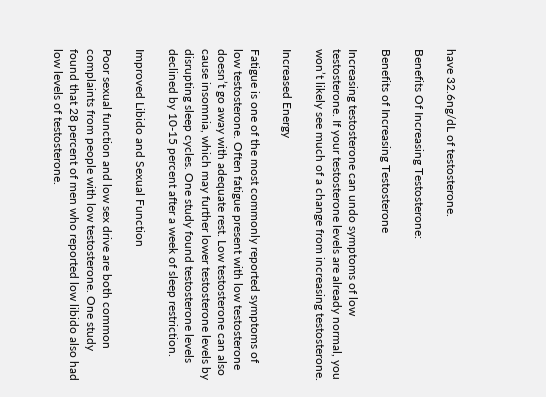have 32.6ng/dL of testosterone.

Benefits Of Increasing Testosterone:

Benefits of Increasing Testosterone

Increasing testosterone can undo symptoms of low testosterone. If your testosterone levels are already normal, you won’t likely see much of a change from increasing testosterone.

Increased Energy

Fatigue is one of the most commonly reported symptoms of low testosterone. Often fatigue present with low testosterone doesn’t go away with adequate rest. Low testosterone can also cause insomnia, which may further lower testosterone levels by disrupting sleep cycles. One study found testosterone levels declined by 10-15 percent after a week of sleep restriction.

Improved Libido and Sexual Function

Poor sexual function and low sex drive are both common complaints from people with low testosterone. One study found that 28 percent of men who reported low libido also had low levels of testosterone.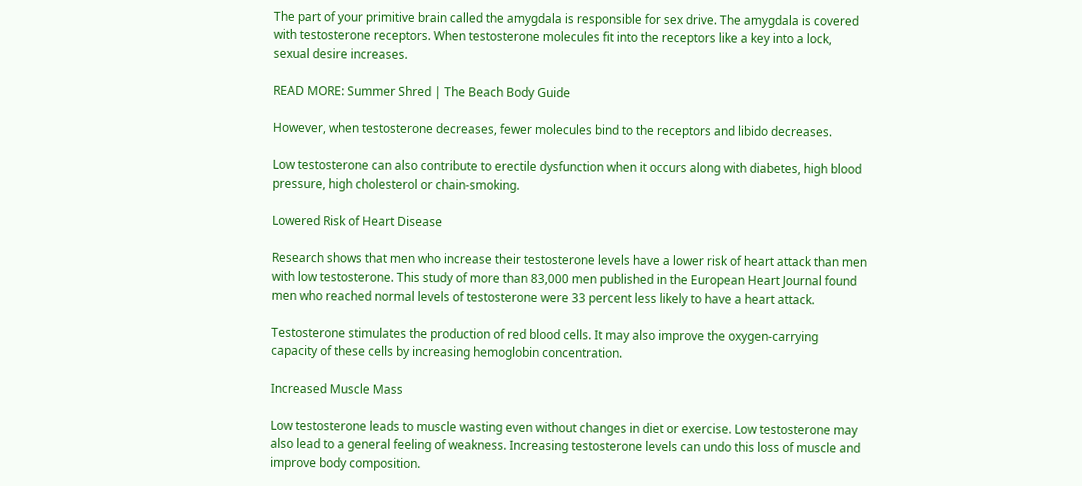The part of your primitive brain called the amygdala is responsible for sex drive. The amygdala is covered with testosterone receptors. When testosterone molecules fit into the receptors like a key into a lock, sexual desire increases.

READ MORE: Summer Shred | The Beach Body Guide

However, when testosterone decreases, fewer molecules bind to the receptors and libido decreases.

Low testosterone can also contribute to erectile dysfunction when it occurs along with diabetes, high blood pressure, high cholesterol or chain-smoking.

Lowered Risk of Heart Disease

Research shows that men who increase their testosterone levels have a lower risk of heart attack than men with low testosterone. This study of more than 83,000 men published in the European Heart Journal found men who reached normal levels of testosterone were 33 percent less likely to have a heart attack.

Testosterone stimulates the production of red blood cells. It may also improve the oxygen-carrying capacity of these cells by increasing hemoglobin concentration.

Increased Muscle Mass

Low testosterone leads to muscle wasting even without changes in diet or exercise. Low testosterone may also lead to a general feeling of weakness. Increasing testosterone levels can undo this loss of muscle and improve body composition.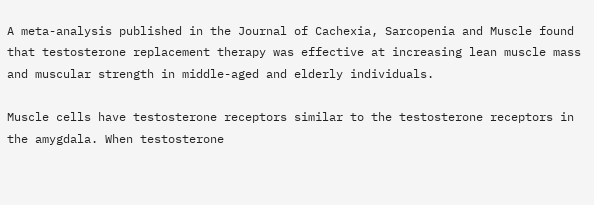A meta-analysis published in the Journal of Cachexia, Sarcopenia and Muscle found that testosterone replacement therapy was effective at increasing lean muscle mass and muscular strength in middle-aged and elderly individuals.

Muscle cells have testosterone receptors similar to the testosterone receptors in the amygdala. When testosterone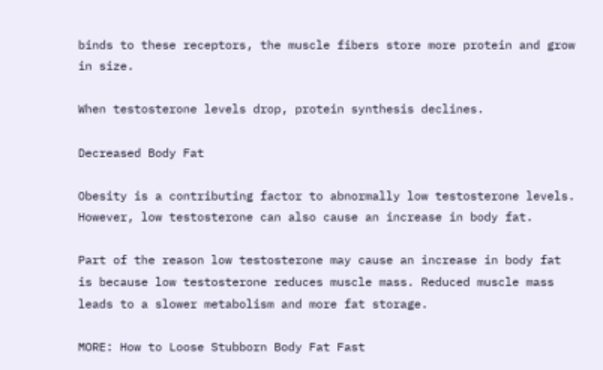binds to these receptors, the muscle fibers store more protein and grow in size.

When testosterone levels drop, protein synthesis declines.

Decreased Body Fat

Obesity is a contributing factor to abnormally low testosterone levels. However, low testosterone can also cause an increase in body fat.

Part of the reason low testosterone may cause an increase in body fat is because low testosterone reduces muscle mass. Reduced muscle mass leads to a slower metabolism and more fat storage.

MORE: How to Loose Stubborn Body Fat Fast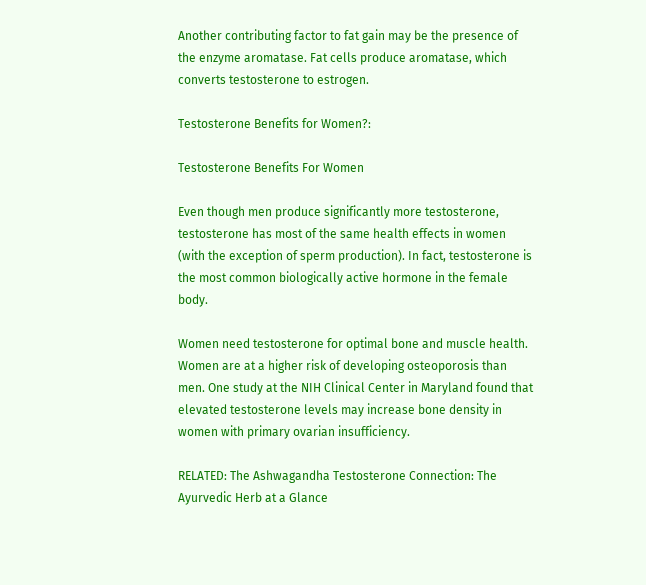Another contributing factor to fat gain may be the presence of the enzyme aromatase. Fat cells produce aromatase, which converts testosterone to estrogen.

Testosterone Benefits for Women?:

Testosterone Benefits For Women

Even though men produce significantly more testosterone, testosterone has most of the same health effects in women (with the exception of sperm production). In fact, testosterone is the most common biologically active hormone in the female body.

Women need testosterone for optimal bone and muscle health. Women are at a higher risk of developing osteoporosis than men. One study at the NIH Clinical Center in Maryland found that elevated testosterone levels may increase bone density in women with primary ovarian insufficiency.

RELATED: The Ashwagandha Testosterone Connection: The Ayurvedic Herb at a Glance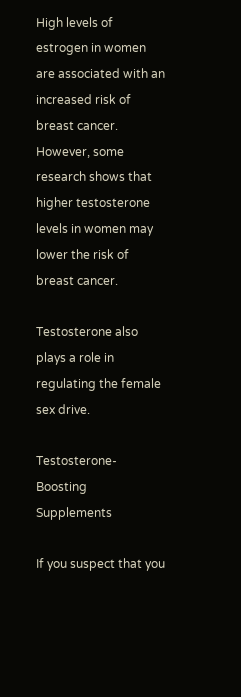High levels of estrogen in women are associated with an increased risk of breast cancer. However, some research shows that higher testosterone levels in women may lower the risk of breast cancer.

Testosterone also plays a role in regulating the female sex drive.

Testosterone-Boosting Supplements

If you suspect that you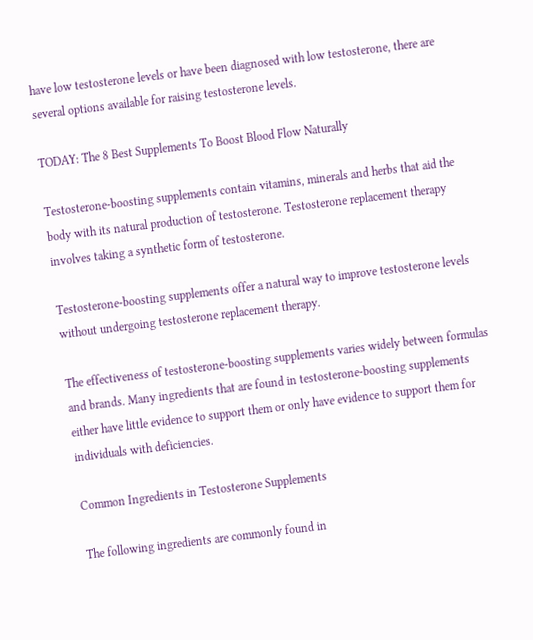have low testosterone levels or have been diagnosed with low testosterone, there are several options available for raising testosterone levels.

TODAY: The 8 Best Supplements To Boost Blood Flow Naturally

Testosterone-boosting supplements contain vitamins, minerals and herbs that aid the body with its natural production of testosterone. Testosterone replacement therapy involves taking a synthetic form of testosterone.

Testosterone-boosting supplements offer a natural way to improve testosterone levels without undergoing testosterone replacement therapy.

The effectiveness of testosterone-boosting supplements varies widely between formulas and brands. Many ingredients that are found in testosterone-boosting supplements either have little evidence to support them or only have evidence to support them for individuals with deficiencies.

Common Ingredients in Testosterone Supplements

The following ingredients are commonly found in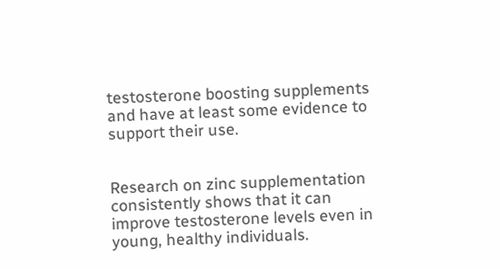testosterone boosting supplements and have at least some evidence to support their use.


Research on zinc supplementation consistently shows that it can improve testosterone levels even in young, healthy individuals.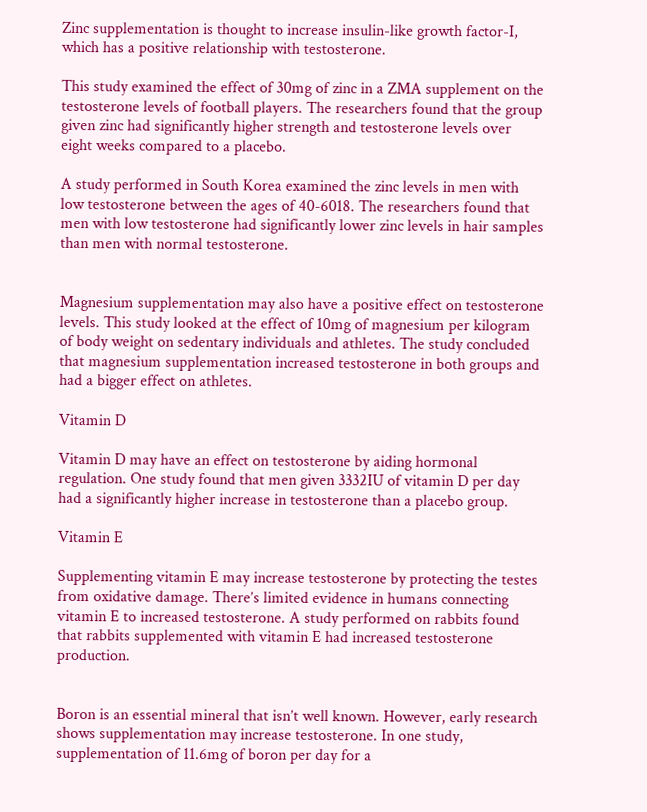Zinc supplementation is thought to increase insulin-like growth factor-I, which has a positive relationship with testosterone.

This study examined the effect of 30mg of zinc in a ZMA supplement on the testosterone levels of football players. The researchers found that the group given zinc had significantly higher strength and testosterone levels over eight weeks compared to a placebo.

A study performed in South Korea examined the zinc levels in men with low testosterone between the ages of 40-6018. The researchers found that men with low testosterone had significantly lower zinc levels in hair samples than men with normal testosterone.


Magnesium supplementation may also have a positive effect on testosterone levels. This study looked at the effect of 10mg of magnesium per kilogram of body weight on sedentary individuals and athletes. The study concluded that magnesium supplementation increased testosterone in both groups and had a bigger effect on athletes.

Vitamin D

Vitamin D may have an effect on testosterone by aiding hormonal regulation. One study found that men given 3332IU of vitamin D per day had a significantly higher increase in testosterone than a placebo group.

Vitamin E

Supplementing vitamin E may increase testosterone by protecting the testes from oxidative damage. There’s limited evidence in humans connecting vitamin E to increased testosterone. A study performed on rabbits found that rabbits supplemented with vitamin E had increased testosterone production.


Boron is an essential mineral that isn’t well known. However, early research shows supplementation may increase testosterone. In one study, supplementation of 11.6mg of boron per day for a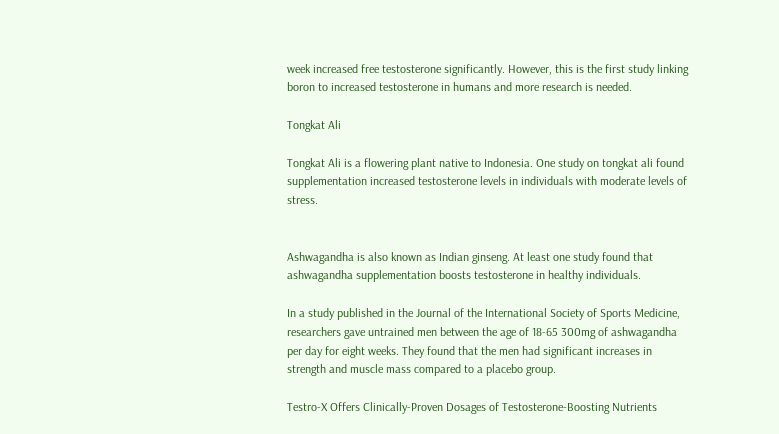week increased free testosterone significantly. However, this is the first study linking boron to increased testosterone in humans and more research is needed.

Tongkat Ali

Tongkat Ali is a flowering plant native to Indonesia. One study on tongkat ali found supplementation increased testosterone levels in individuals with moderate levels of stress.


Ashwagandha is also known as Indian ginseng. At least one study found that ashwagandha supplementation boosts testosterone in healthy individuals.

In a study published in the Journal of the International Society of Sports Medicine, researchers gave untrained men between the age of 18-65 300mg of ashwagandha per day for eight weeks. They found that the men had significant increases in strength and muscle mass compared to a placebo group.

Testro-X Offers Clinically-Proven Dosages of Testosterone-Boosting Nutrients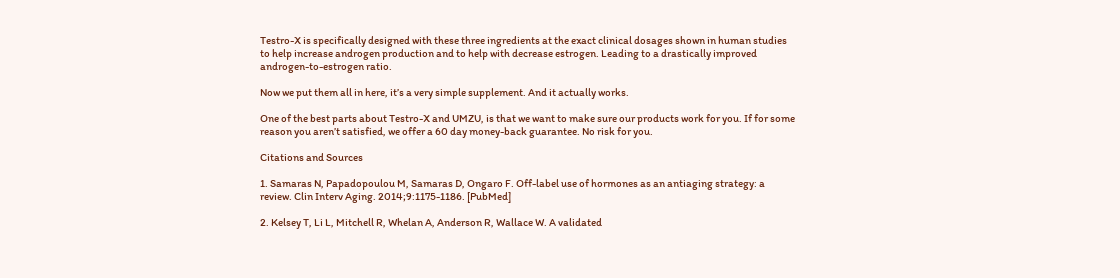Testro-X is specifically designed with these three ingredients at the exact clinical dosages shown in human studies to help increase androgen production and to help with decrease estrogen. Leading to a drastically improved androgen-to-estrogen ratio.

Now we put them all in here, it’s a very simple supplement. And it actually works.

One of the best parts about Testro-X and UMZU, is that we want to make sure our products work for you. If for some reason you aren’t satisfied, we offer a 60 day money-back guarantee. No risk for you.

Citations and Sources

1. Samaras N, Papadopoulou M, Samaras D, Ongaro F. Off-label use of hormones as an antiaging strategy: a review. Clin Interv Aging. 2014;9:1175-1186. [PubMed]

2. Kelsey T, Li L, Mitchell R, Whelan A, Anderson R, Wallace W. A validated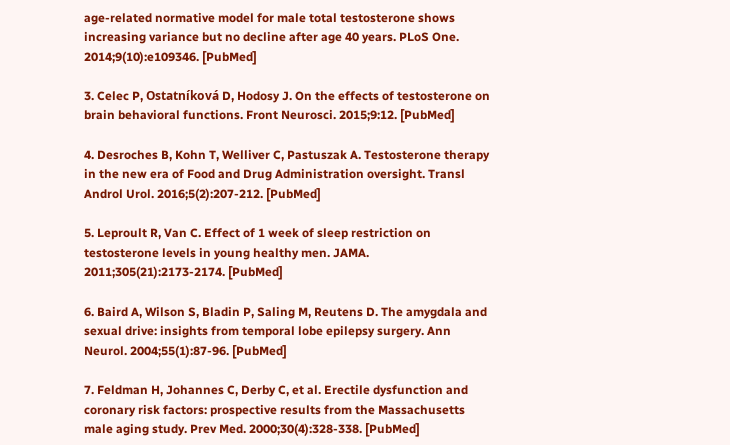age-related normative model for male total testosterone shows increasing variance but no decline after age 40 years. PLoS One. 2014;9(10):e109346. [PubMed]

3. Celec P, Ostatníková D, Hodosy J. On the effects of testosterone on brain behavioral functions. Front Neurosci. 2015;9:12. [PubMed]

4. Desroches B, Kohn T, Welliver C, Pastuszak A. Testosterone therapy in the new era of Food and Drug Administration oversight. Transl Androl Urol. 2016;5(2):207-212. [PubMed]

5. Leproult R, Van C. Effect of 1 week of sleep restriction on testosterone levels in young healthy men. JAMA. 2011;305(21):2173-2174. [PubMed]

6. Baird A, Wilson S, Bladin P, Saling M, Reutens D. The amygdala and sexual drive: insights from temporal lobe epilepsy surgery. Ann Neurol. 2004;55(1):87-96. [PubMed]

7. Feldman H, Johannes C, Derby C, et al. Erectile dysfunction and coronary risk factors: prospective results from the Massachusetts male aging study. Prev Med. 2000;30(4):328-338. [PubMed]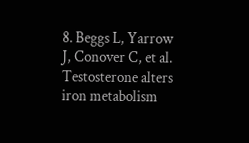8. Beggs L, Yarrow J, Conover C, et al. Testosterone alters iron metabolism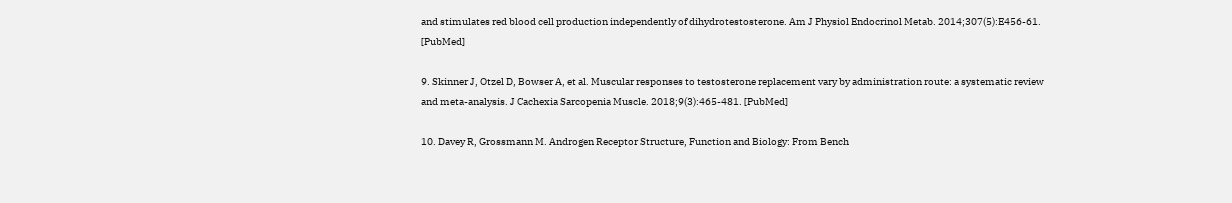and stimulates red blood cell production independently of dihydrotestosterone. Am J Physiol Endocrinol Metab. 2014;307(5):E456-61. [PubMed]

9. Skinner J, Otzel D, Bowser A, et al. Muscular responses to testosterone replacement vary by administration route: a systematic review and meta-analysis. J Cachexia Sarcopenia Muscle. 2018;9(3):465-481. [PubMed]

10. Davey R, Grossmann M. Androgen Receptor Structure, Function and Biology: From Bench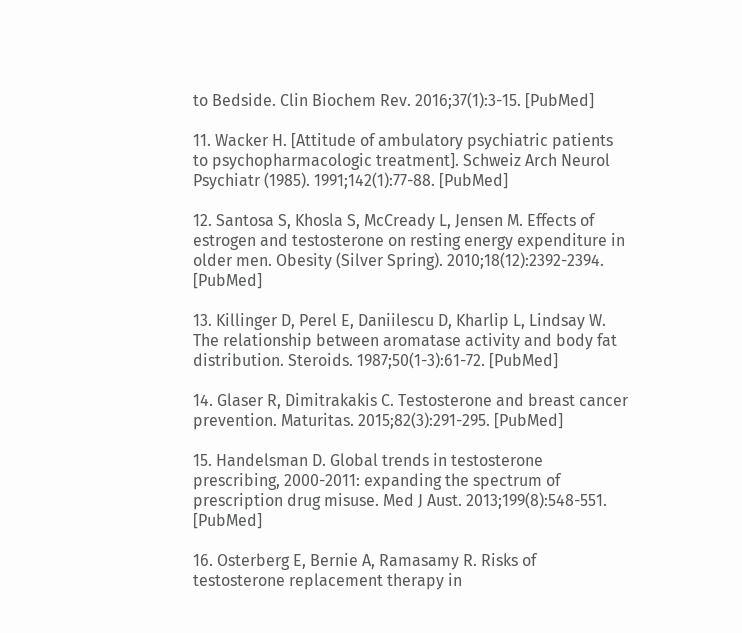to Bedside. Clin Biochem Rev. 2016;37(1):3-15. [PubMed]

11. Wacker H. [Attitude of ambulatory psychiatric patients to psychopharmacologic treatment]. Schweiz Arch Neurol Psychiatr (1985). 1991;142(1):77-88. [PubMed]

12. Santosa S, Khosla S, McCready L, Jensen M. Effects of estrogen and testosterone on resting energy expenditure in older men. Obesity (Silver Spring). 2010;18(12):2392-2394. [PubMed]

13. Killinger D, Perel E, Daniilescu D, Kharlip L, Lindsay W. The relationship between aromatase activity and body fat distribution. Steroids. 1987;50(1-3):61-72. [PubMed]

14. Glaser R, Dimitrakakis C. Testosterone and breast cancer prevention. Maturitas. 2015;82(3):291-295. [PubMed]

15. Handelsman D. Global trends in testosterone prescribing, 2000-2011: expanding the spectrum of prescription drug misuse. Med J Aust. 2013;199(8):548-551. [PubMed]

16. Osterberg E, Bernie A, Ramasamy R. Risks of testosterone replacement therapy in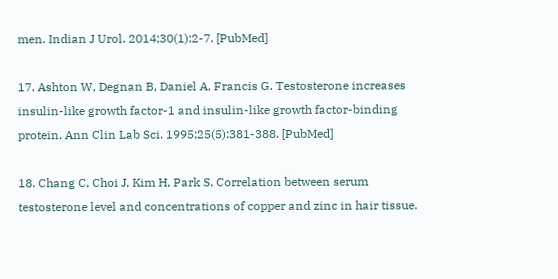men. Indian J Urol. 2014;30(1):2-7. [PubMed]

17. Ashton W, Degnan B, Daniel A, Francis G. Testosterone increases insulin-like growth factor-1 and insulin-like growth factor-binding protein. Ann Clin Lab Sci. 1995;25(5):381-388. [PubMed]

18. Chang C, Choi J, Kim H, Park S. Correlation between serum testosterone level and concentrations of copper and zinc in hair tissue.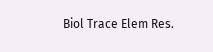Biol Trace Elem Res.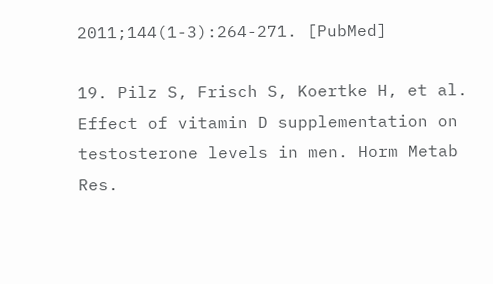2011;144(1-3):264-271. [PubMed]

19. Pilz S, Frisch S, Koertke H, et al. Effect of vitamin D supplementation on testosterone levels in men. Horm Metab Res.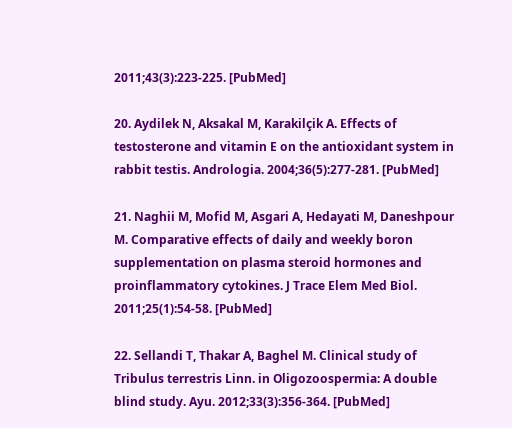2011;43(3):223-225. [PubMed]

20. Aydilek N, Aksakal M, Karakilçik A. Effects of testosterone and vitamin E on the antioxidant system in rabbit testis. Andrologia. 2004;36(5):277-281. [PubMed]

21. Naghii M, Mofid M, Asgari A, Hedayati M, Daneshpour M. Comparative effects of daily and weekly boron supplementation on plasma steroid hormones and proinflammatory cytokines. J Trace Elem Med Biol. 2011;25(1):54-58. [PubMed]

22. Sellandi T, Thakar A, Baghel M. Clinical study of Tribulus terrestris Linn. in Oligozoospermia: A double blind study. Ayu. 2012;33(3):356-364. [PubMed]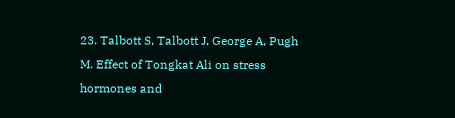23. Talbott S, Talbott J, George A, Pugh M. Effect of Tongkat Ali on stress hormones and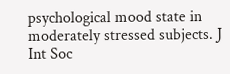psychological mood state in moderately stressed subjects. J Int Soc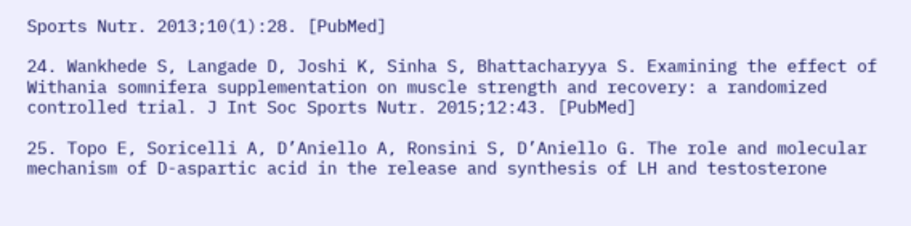Sports Nutr. 2013;10(1):28. [PubMed]

24. Wankhede S, Langade D, Joshi K, Sinha S, Bhattacharyya S. Examining the effect of Withania somnifera supplementation on muscle strength and recovery: a randomized controlled trial. J Int Soc Sports Nutr. 2015;12:43. [PubMed]

25. Topo E, Soricelli A, D’Aniello A, Ronsini S, D’Aniello G. The role and molecular mechanism of D-aspartic acid in the release and synthesis of LH and testosterone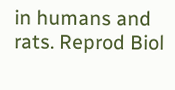in humans and rats. Reprod Biol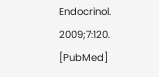Endocrinol. 2009;7:120. [PubMed]